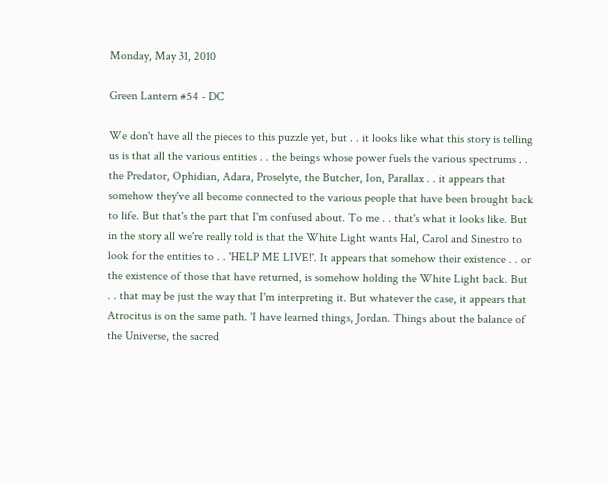Monday, May 31, 2010

Green Lantern #54 - DC

We don't have all the pieces to this puzzle yet, but . . it looks like what this story is telling us is that all the various entities . . the beings whose power fuels the various spectrums . . the Predator, Ophidian, Adara, Proselyte, the Butcher, Ion, Parallax . . it appears that somehow they've all become connected to the various people that have been brought back to life. But that's the part that I'm confused about. To me . . that's what it looks like. But in the story all we're really told is that the White Light wants Hal, Carol and Sinestro to look for the entities to . . 'HELP ME LIVE!'. It appears that somehow their existence . . or the existence of those that have returned, is somehow holding the White Light back. But . . that may be just the way that I'm interpreting it. But whatever the case, it appears that Atrocitus is on the same path. 'I have learned things, Jordan. Things about the balance of the Universe, the sacred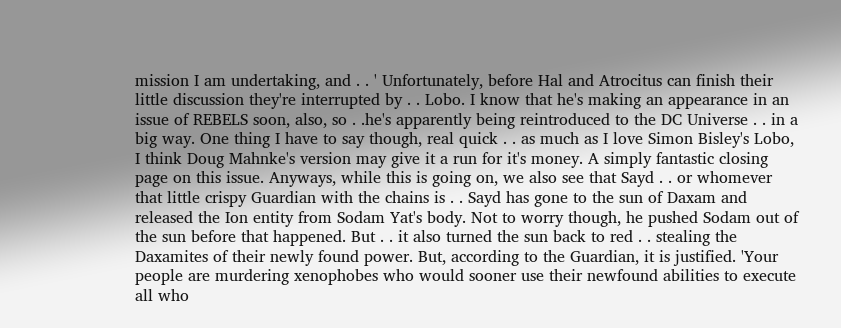mission I am undertaking, and . . ' Unfortunately, before Hal and Atrocitus can finish their little discussion they're interrupted by . . Lobo. I know that he's making an appearance in an issue of REBELS soon, also, so . .he's apparently being reintroduced to the DC Universe . . in a big way. One thing I have to say though, real quick . . as much as I love Simon Bisley's Lobo, I think Doug Mahnke's version may give it a run for it's money. A simply fantastic closing page on this issue. Anyways, while this is going on, we also see that Sayd . . or whomever that little crispy Guardian with the chains is . . Sayd has gone to the sun of Daxam and released the Ion entity from Sodam Yat's body. Not to worry though, he pushed Sodam out of the sun before that happened. But . . it also turned the sun back to red . . stealing the Daxamites of their newly found power. But, according to the Guardian, it is justified. 'Your people are murdering xenophobes who would sooner use their newfound abilities to execute all who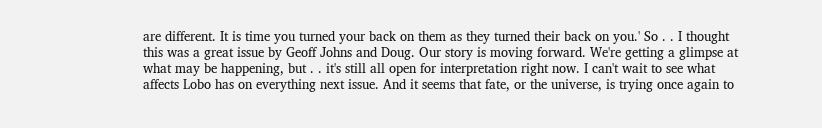are different. It is time you turned your back on them as they turned their back on you.' So . . I thought this was a great issue by Geoff Johns and Doug. Our story is moving forward. We're getting a glimpse at what may be happening, but . . it's still all open for interpretation right now. I can't wait to see what affects Lobo has on everything next issue. And it seems that fate, or the universe, is trying once again to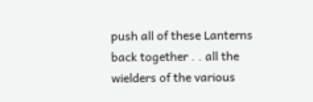push all of these Lanterns back together . . all the wielders of the various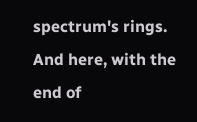spectrum's rings. And here, with the end of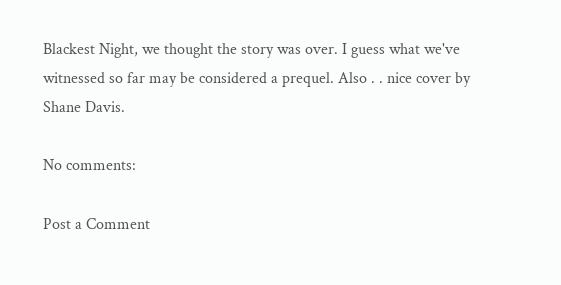Blackest Night, we thought the story was over. I guess what we've witnessed so far may be considered a prequel. Also . . nice cover by Shane Davis.

No comments:

Post a Comment